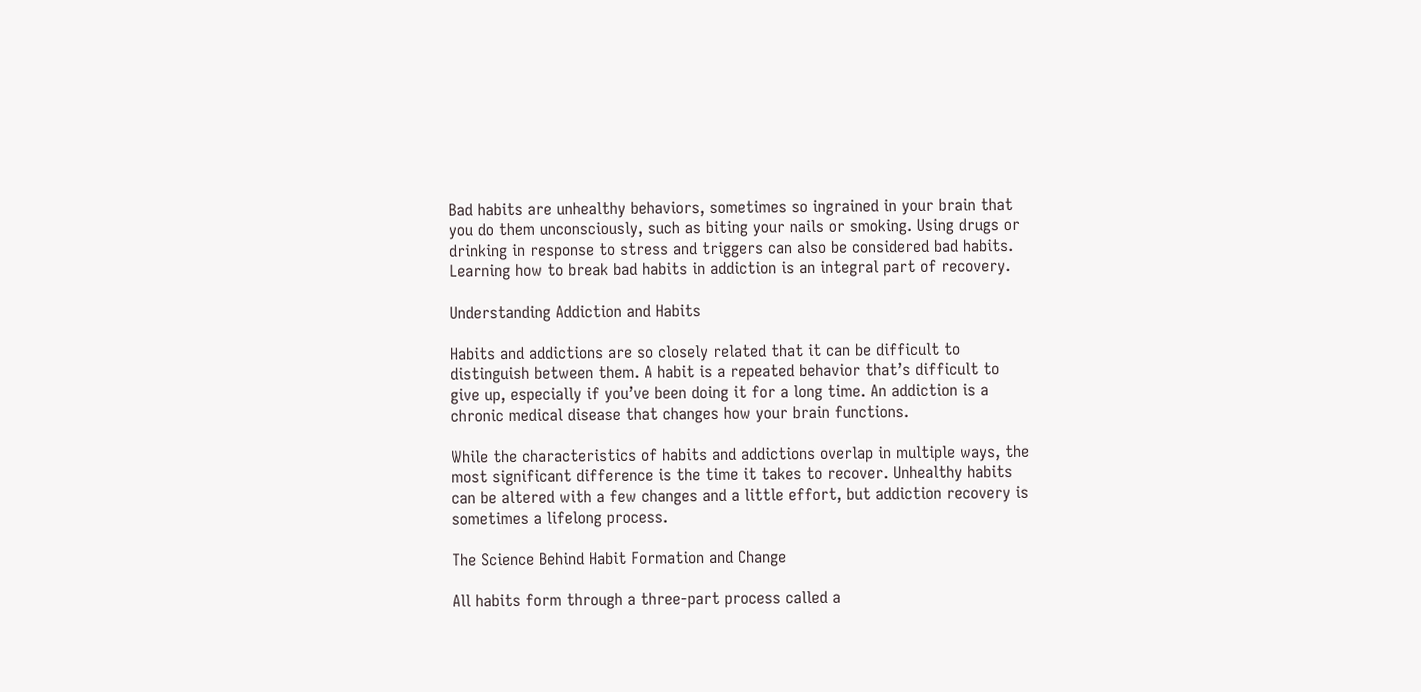Bad habits are unhealthy behaviors, sometimes so ingrained in your brain that you do them unconsciously, such as biting your nails or smoking. Using drugs or drinking in response to stress and triggers can also be considered bad habits. Learning how to break bad habits in addiction is an integral part of recovery.

Understanding Addiction and Habits

Habits and addictions are so closely related that it can be difficult to distinguish between them. A habit is a repeated behavior that’s difficult to give up, especially if you’ve been doing it for a long time. An addiction is a chronic medical disease that changes how your brain functions.

While the characteristics of habits and addictions overlap in multiple ways, the most significant difference is the time it takes to recover. Unhealthy habits can be altered with a few changes and a little effort, but addiction recovery is sometimes a lifelong process.

The Science Behind Habit Formation and Change

All habits form through a three-part process called a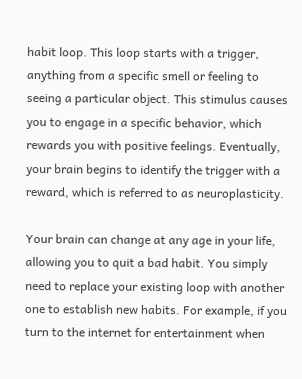habit loop. This loop starts with a trigger, anything from a specific smell or feeling to seeing a particular object. This stimulus causes you to engage in a specific behavior, which rewards you with positive feelings. Eventually, your brain begins to identify the trigger with a reward, which is referred to as neuroplasticity.

Your brain can change at any age in your life, allowing you to quit a bad habit. You simply need to replace your existing loop with another one to establish new habits. For example, if you turn to the internet for entertainment when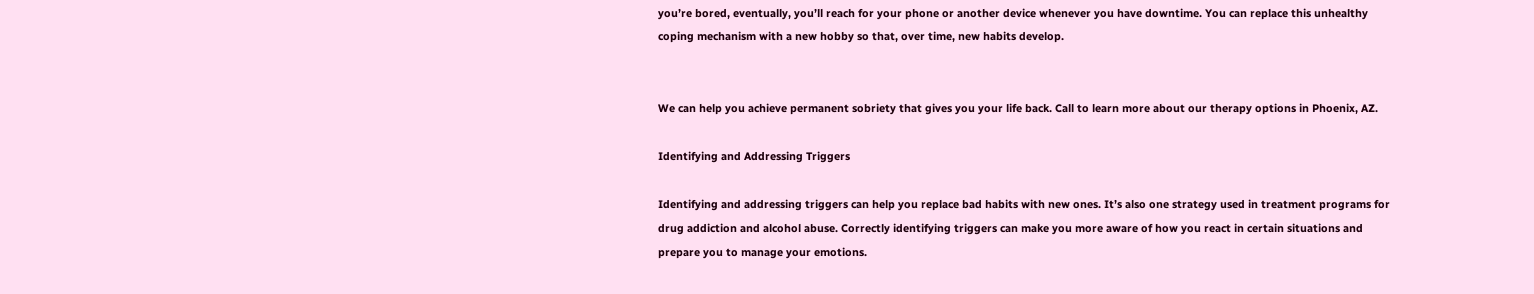you’re bored, eventually, you’ll reach for your phone or another device whenever you have downtime. You can replace this unhealthy coping mechanism with a new hobby so that, over time, new habits develop.


We can help you achieve permanent sobriety that gives you your life back. Call to learn more about our therapy options in Phoenix, AZ.

Identifying and Addressing Triggers

Identifying and addressing triggers can help you replace bad habits with new ones. It’s also one strategy used in treatment programs for drug addiction and alcohol abuse. Correctly identifying triggers can make you more aware of how you react in certain situations and prepare you to manage your emotions.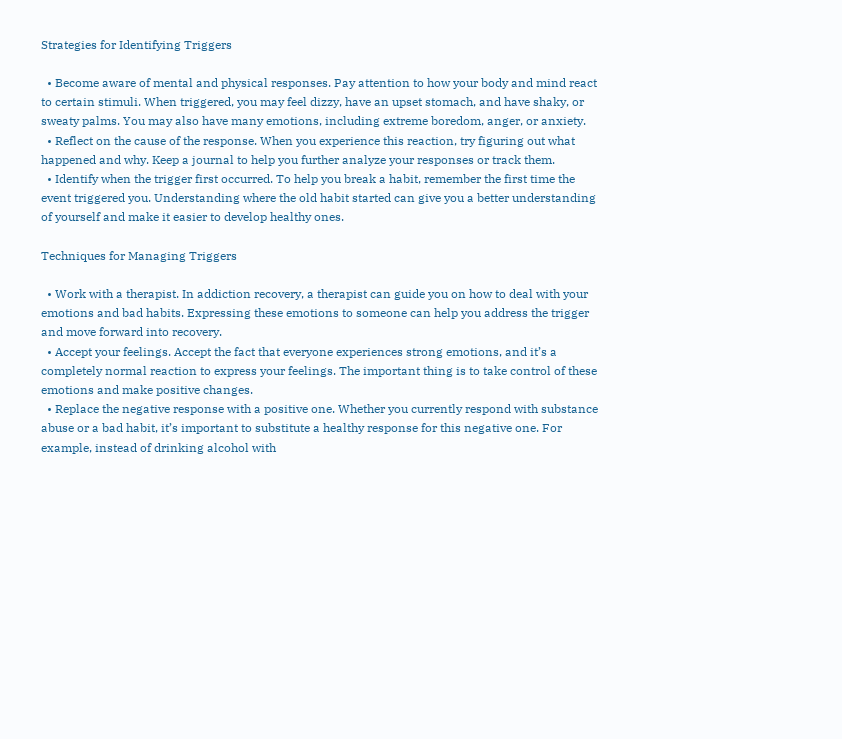Strategies for Identifying Triggers

  • Become aware of mental and physical responses. Pay attention to how your body and mind react to certain stimuli. When triggered, you may feel dizzy, have an upset stomach, and have shaky, or sweaty palms. You may also have many emotions, including extreme boredom, anger, or anxiety.
  • Reflect on the cause of the response. When you experience this reaction, try figuring out what happened and why. Keep a journal to help you further analyze your responses or track them.
  • Identify when the trigger first occurred. To help you break a habit, remember the first time the event triggered you. Understanding where the old habit started can give you a better understanding of yourself and make it easier to develop healthy ones.

Techniques for Managing Triggers

  • Work with a therapist. In addiction recovery, a therapist can guide you on how to deal with your emotions and bad habits. Expressing these emotions to someone can help you address the trigger and move forward into recovery.
  • Accept your feelings. Accept the fact that everyone experiences strong emotions, and it’s a completely normal reaction to express your feelings. The important thing is to take control of these emotions and make positive changes.
  • Replace the negative response with a positive one. Whether you currently respond with substance abuse or a bad habit, it’s important to substitute a healthy response for this negative one. For example, instead of drinking alcohol with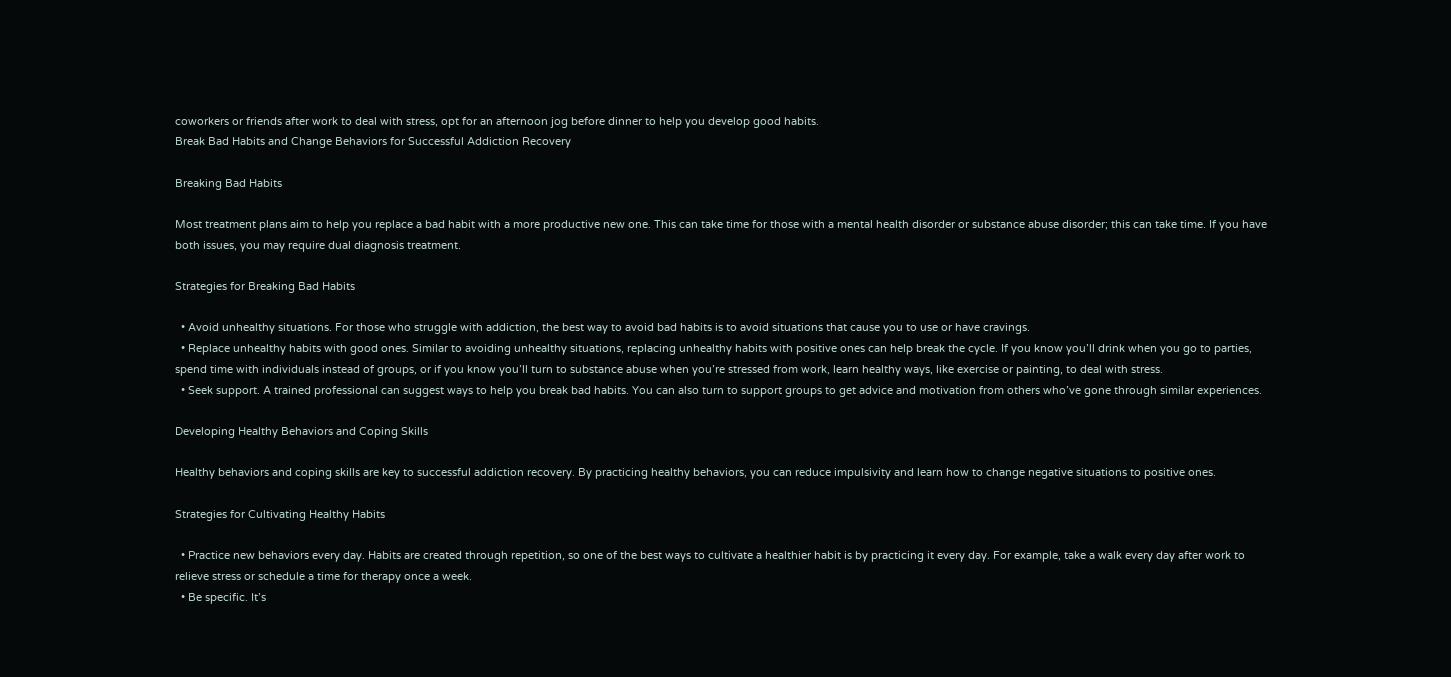coworkers or friends after work to deal with stress, opt for an afternoon jog before dinner to help you develop good habits.
Break Bad Habits and Change Behaviors for Successful Addiction Recovery

Breaking Bad Habits

Most treatment plans aim to help you replace a bad habit with a more productive new one. This can take time for those with a mental health disorder or substance abuse disorder; this can take time. If you have both issues, you may require dual diagnosis treatment.

Strategies for Breaking Bad Habits

  • Avoid unhealthy situations. For those who struggle with addiction, the best way to avoid bad habits is to avoid situations that cause you to use or have cravings.
  • Replace unhealthy habits with good ones. Similar to avoiding unhealthy situations, replacing unhealthy habits with positive ones can help break the cycle. If you know you’ll drink when you go to parties, spend time with individuals instead of groups, or if you know you’ll turn to substance abuse when you’re stressed from work, learn healthy ways, like exercise or painting, to deal with stress.
  • Seek support. A trained professional can suggest ways to help you break bad habits. You can also turn to support groups to get advice and motivation from others who’ve gone through similar experiences.

Developing Healthy Behaviors and Coping Skills

Healthy behaviors and coping skills are key to successful addiction recovery. By practicing healthy behaviors, you can reduce impulsivity and learn how to change negative situations to positive ones.

Strategies for Cultivating Healthy Habits

  • Practice new behaviors every day. Habits are created through repetition, so one of the best ways to cultivate a healthier habit is by practicing it every day. For example, take a walk every day after work to relieve stress or schedule a time for therapy once a week.
  • Be specific. It’s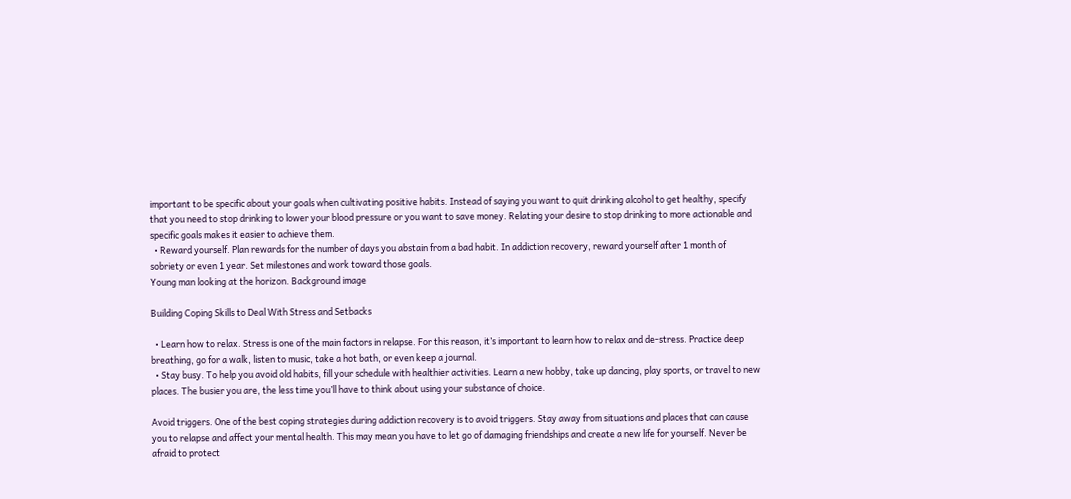important to be specific about your goals when cultivating positive habits. Instead of saying you want to quit drinking alcohol to get healthy, specify that you need to stop drinking to lower your blood pressure or you want to save money. Relating your desire to stop drinking to more actionable and specific goals makes it easier to achieve them.
  • Reward yourself. Plan rewards for the number of days you abstain from a bad habit. In addiction recovery, reward yourself after 1 month of sobriety or even 1 year. Set milestones and work toward those goals.
Young man looking at the horizon. Background image

Building Coping Skills to Deal With Stress and Setbacks

  • Learn how to relax. Stress is one of the main factors in relapse. For this reason, it’s important to learn how to relax and de-stress. Practice deep breathing, go for a walk, listen to music, take a hot bath, or even keep a journal.
  • Stay busy. To help you avoid old habits, fill your schedule with healthier activities. Learn a new hobby, take up dancing, play sports, or travel to new places. The busier you are, the less time you’ll have to think about using your substance of choice.

Avoid triggers. One of the best coping strategies during addiction recovery is to avoid triggers. Stay away from situations and places that can cause you to relapse and affect your mental health. This may mean you have to let go of damaging friendships and create a new life for yourself. Never be afraid to protect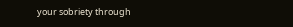your sobriety through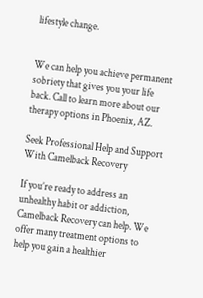lifestyle change.


We can help you achieve permanent sobriety that gives you your life back. Call to learn more about our therapy options in Phoenix, AZ.

Seek Professional Help and Support With Camelback Recovery

If you’re ready to address an unhealthy habit or addiction, Camelback Recovery can help. We offer many treatment options to help you gain a healthier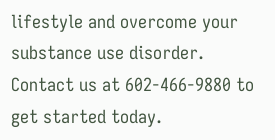lifestyle and overcome your substance use disorder. Contact us at 602-466-9880 to get started today.